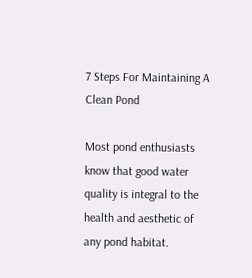7 Steps For Maintaining A Clean Pond

Most pond enthusiasts know that good water quality is integral to the health and aesthetic of any pond habitat.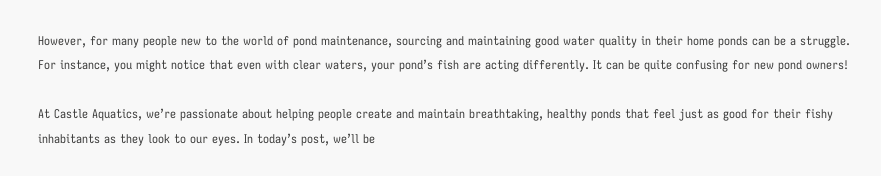However, for many people new to the world of pond maintenance, sourcing and maintaining good water quality in their home ponds can be a struggle. For instance, you might notice that even with clear waters, your pond’s fish are acting differently. It can be quite confusing for new pond owners!

At Castle Aquatics, we’re passionate about helping people create and maintain breathtaking, healthy ponds that feel just as good for their fishy inhabitants as they look to our eyes. In today’s post, we’ll be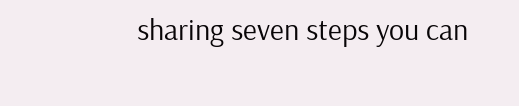sharing seven steps you can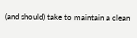(and should) take to maintain a clean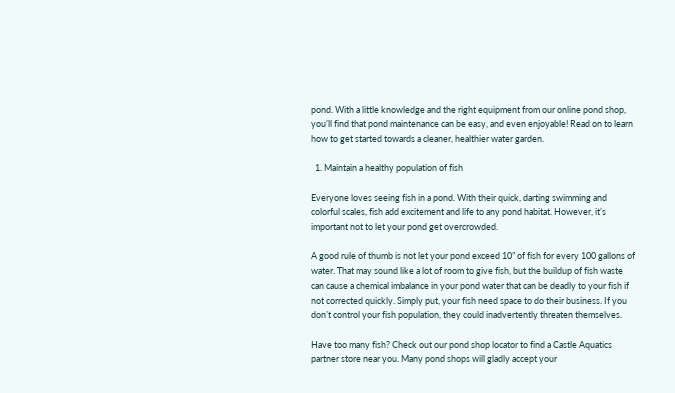pond. With a little knowledge and the right equipment from our online pond shop, you’ll find that pond maintenance can be easy, and even enjoyable! Read on to learn how to get started towards a cleaner, healthier water garden.

  1. Maintain a healthy population of fish

Everyone loves seeing fish in a pond. With their quick, darting swimming and colorful scales, fish add excitement and life to any pond habitat. However, it’s important not to let your pond get overcrowded.

A good rule of thumb is not let your pond exceed 10” of fish for every 100 gallons of water. That may sound like a lot of room to give fish, but the buildup of fish waste can cause a chemical imbalance in your pond water that can be deadly to your fish if not corrected quickly. Simply put, your fish need space to do their business. If you don’t control your fish population, they could inadvertently threaten themselves.

Have too many fish? Check out our pond shop locator to find a Castle Aquatics partner store near you. Many pond shops will gladly accept your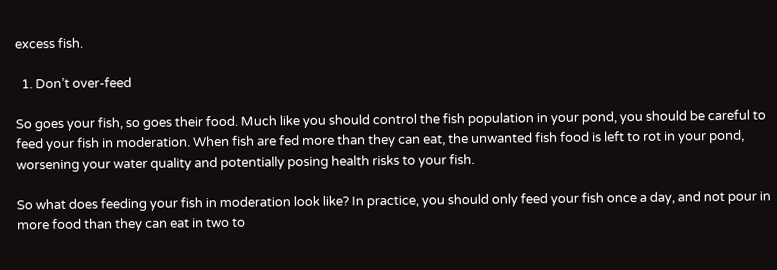excess fish.

  1. Don’t over-feed

So goes your fish, so goes their food. Much like you should control the fish population in your pond, you should be careful to feed your fish in moderation. When fish are fed more than they can eat, the unwanted fish food is left to rot in your pond, worsening your water quality and potentially posing health risks to your fish.

So what does feeding your fish in moderation look like? In practice, you should only feed your fish once a day, and not pour in more food than they can eat in two to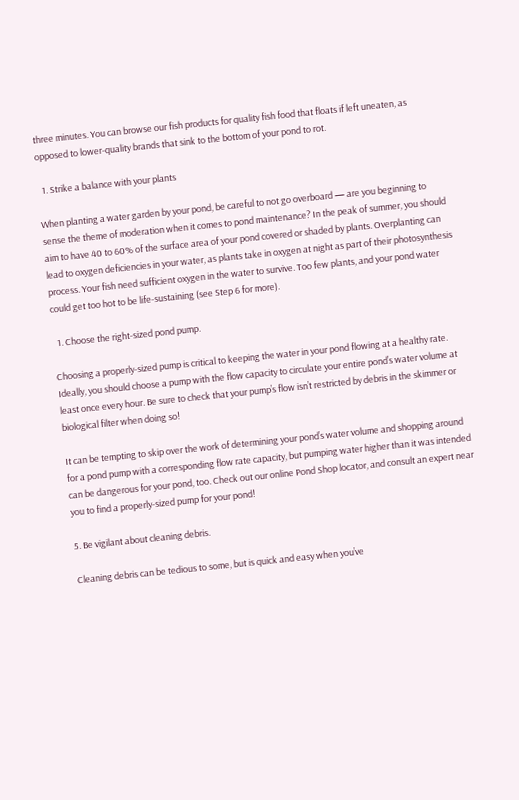three minutes. You can browse our fish products for quality fish food that floats if left uneaten, as opposed to lower-quality brands that sink to the bottom of your pond to rot.

  1. Strike a balance with your plants

When planting a water garden by your pond, be careful to not go overboard — are you beginning to sense the theme of moderation when it comes to pond maintenance? In the peak of summer, you should aim to have 40 to 60% of the surface area of your pond covered or shaded by plants. Overplanting can lead to oxygen deficiencies in your water, as plants take in oxygen at night as part of their photosynthesis process. Your fish need sufficient oxygen in the water to survive. Too few plants, and your pond water could get too hot to be life-sustaining (see Step 6 for more).

  1. Choose the right-sized pond pump.

Choosing a properly-sized pump is critical to keeping the water in your pond flowing at a healthy rate. Ideally, you should choose a pump with the flow capacity to circulate your entire pond’s water volume at least once every hour. Be sure to check that your pump’s flow isn’t restricted by debris in the skimmer or biological filter when doing so!

It can be tempting to skip over the work of determining your pond’s water volume and shopping around for a pond pump with a corresponding flow rate capacity, but pumping water higher than it was intended can be dangerous for your pond, too. Check out our online Pond Shop locator, and consult an expert near you to find a properly-sized pump for your pond!

5. Be vigilant about cleaning debris.

Cleaning debris can be tedious to some, but is quick and easy when you’ve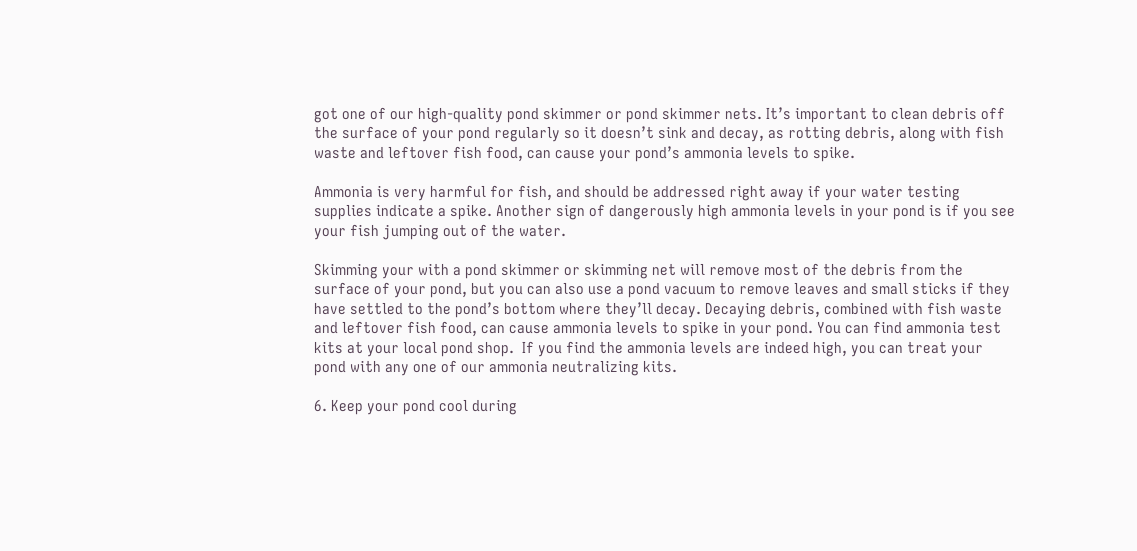got one of our high-quality pond skimmer or pond skimmer nets. It’s important to clean debris off the surface of your pond regularly so it doesn’t sink and decay, as rotting debris, along with fish waste and leftover fish food, can cause your pond’s ammonia levels to spike.

Ammonia is very harmful for fish, and should be addressed right away if your water testing supplies indicate a spike. Another sign of dangerously high ammonia levels in your pond is if you see your fish jumping out of the water.

Skimming your with a pond skimmer or skimming net will remove most of the debris from the surface of your pond, but you can also use a pond vacuum to remove leaves and small sticks if they have settled to the pond’s bottom where they’ll decay. Decaying debris, combined with fish waste and leftover fish food, can cause ammonia levels to spike in your pond. You can find ammonia test kits at your local pond shop.  If you find the ammonia levels are indeed high, you can treat your pond with any one of our ammonia neutralizing kits.

6. Keep your pond cool during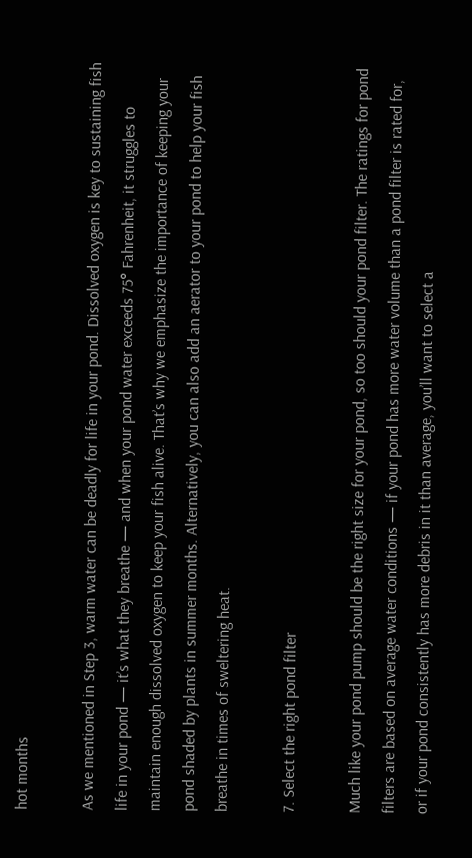hot months

As we mentioned in Step 3, warm water can be deadly for life in your pond. Dissolved oxygen is key to sustaining fish life in your pond — it’s what they breathe — and when your pond water exceeds 75° Fahrenheit, it struggles to maintain enough dissolved oxygen to keep your fish alive. That’s why we emphasize the importance of keeping your pond shaded by plants in summer months. Alternatively, you can also add an aerator to your pond to help your fish breathe in times of sweltering heat.

7. Select the right pond filter

Much like your pond pump should be the right size for your pond, so too should your pond filter. The ratings for pond filters are based on average water conditions — if your pond has more water volume than a pond filter is rated for,  or if your pond consistently has more debris in it than average, you’ll want to select a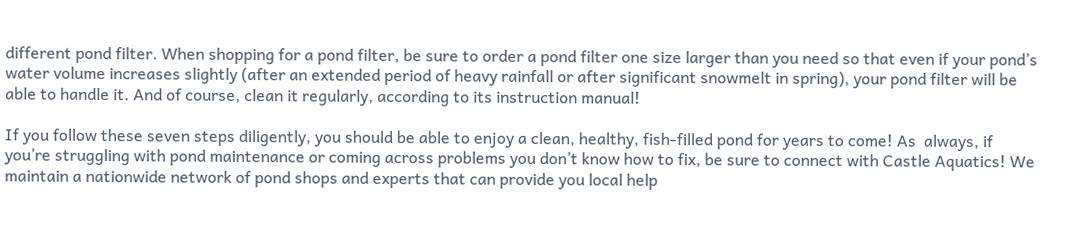different pond filter. When shopping for a pond filter, be sure to order a pond filter one size larger than you need so that even if your pond’s water volume increases slightly (after an extended period of heavy rainfall or after significant snowmelt in spring), your pond filter will be able to handle it. And of course, clean it regularly, according to its instruction manual!

If you follow these seven steps diligently, you should be able to enjoy a clean, healthy, fish-filled pond for years to come! As  always, if you’re struggling with pond maintenance or coming across problems you don’t know how to fix, be sure to connect with Castle Aquatics! We maintain a nationwide network of pond shops and experts that can provide you local help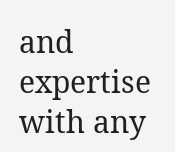and expertise with any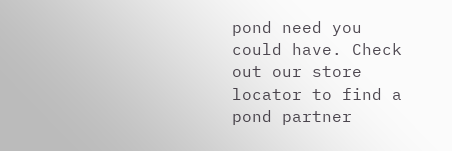pond need you could have. Check out our store locator to find a pond partner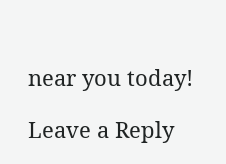near you today!

Leave a Reply